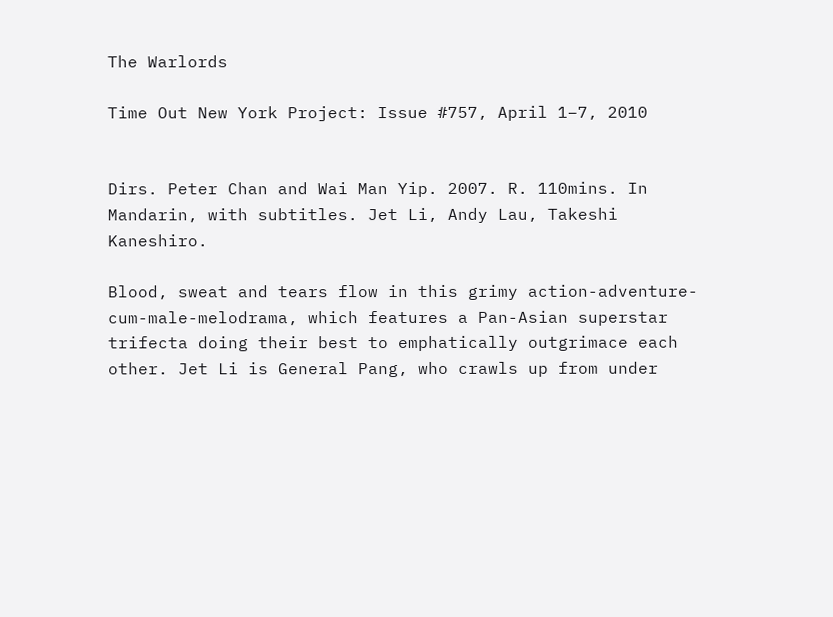The Warlords

Time Out New York Project: Issue #757, April 1–7, 2010


Dirs. Peter Chan and Wai Man Yip. 2007. R. 110mins. In Mandarin, with subtitles. Jet Li, Andy Lau, Takeshi Kaneshiro.

Blood, sweat and tears flow in this grimy action-adventure-cum-male-melodrama, which features a Pan-Asian superstar trifecta doing their best to emphatically outgrimace each other. Jet Li is General Pang, who crawls up from under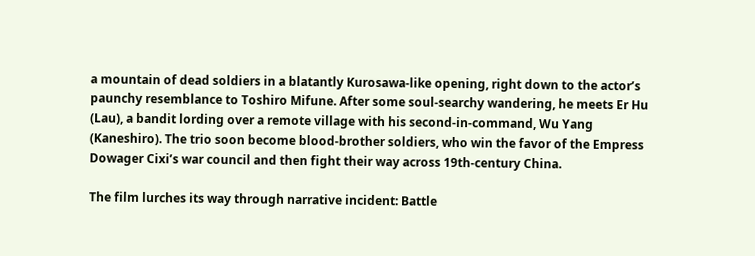a mountain of dead soldiers in a blatantly Kurosawa-like opening, right down to the actor’s paunchy resemblance to Toshiro Mifune. After some soul-searchy wandering, he meets Er Hu (Lau), a bandit lording over a remote village with his second-in-command, Wu Yang (Kaneshiro). The trio soon become blood-brother soldiers, who win the favor of the Empress Dowager Cixi’s war council and then fight their way across 19th-century China.

The film lurches its way through narrative incident: Battle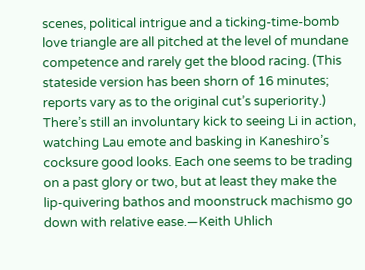scenes, political intrigue and a ticking-time-bomb love triangle are all pitched at the level of mundane competence and rarely get the blood racing. (This stateside version has been shorn of 16 minutes; reports vary as to the original cut’s superiority.) There’s still an involuntary kick to seeing Li in action, watching Lau emote and basking in Kaneshiro’s cocksure good looks. Each one seems to be trading on a past glory or two, but at least they make the lip-quivering bathos and moonstruck machismo go down with relative ease.—Keith Uhlich